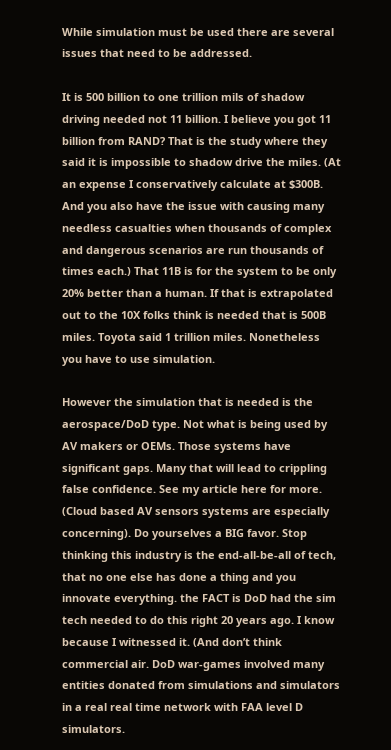While simulation must be used there are several issues that need to be addressed.

It is 500 billion to one trillion mils of shadow driving needed not 11 billion. I believe you got 11 billion from RAND? That is the study where they said it is impossible to shadow drive the miles. (At an expense I conservatively calculate at $300B. And you also have the issue with causing many needless casualties when thousands of complex and dangerous scenarios are run thousands of times each.) That 11B is for the system to be only 20% better than a human. If that is extrapolated out to the 10X folks think is needed that is 500B miles. Toyota said 1 trillion miles. Nonetheless you have to use simulation.

However the simulation that is needed is the aerospace/DoD type. Not what is being used by AV makers or OEMs. Those systems have significant gaps. Many that will lead to crippling false confidence. See my article here for more. (Cloud based AV sensors systems are especially concerning). Do yourselves a BIG favor. Stop thinking this industry is the end-all-be-all of tech, that no one else has done a thing and you innovate everything. the FACT is DoD had the sim tech needed to do this right 20 years ago. I know because I witnessed it. (And don’t think commercial air. DoD war-games involved many entities donated from simulations and simulators in a real real time network with FAA level D simulators.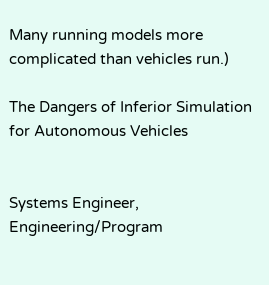Many running models more complicated than vehicles run.)

The Dangers of Inferior Simulation for Autonomous Vehicles


Systems Engineer, Engineering/Program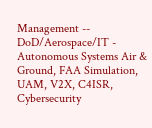Management -- DoD/Aerospace/IT - Autonomous Systems Air & Ground, FAA Simulation, UAM, V2X, C4ISR, Cybersecurity